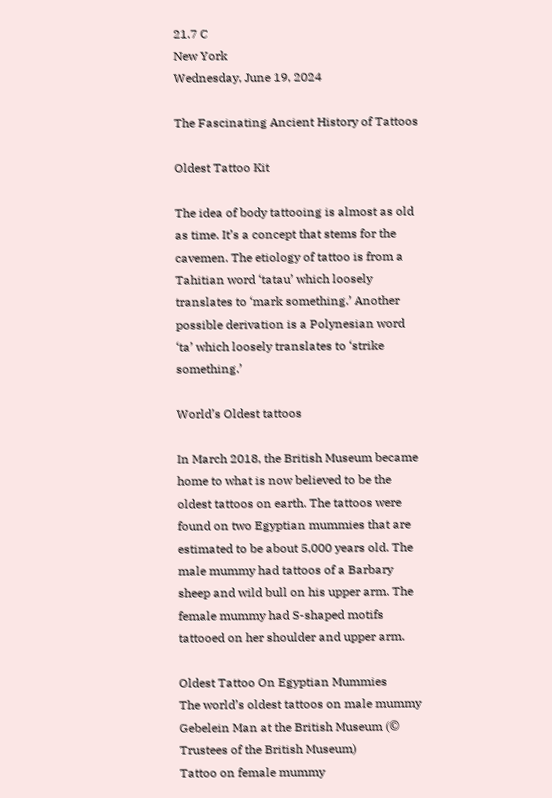21.7 C
New York
Wednesday, June 19, 2024

The Fascinating Ancient History of Tattoos

Oldest Tattoo Kit

The idea of body tattooing is almost as old as time. It’s a concept that stems for the cavemen. The etiology of tattoo is from a Tahitian word ‘tatau’ which loosely translates to ‘mark something.’ Another possible derivation is a Polynesian word ‘ta’ which loosely translates to ‘strike something.’

World’s Oldest tattoos

In March 2018, the British Museum became home to what is now believed to be the oldest tattoos on earth. The tattoos were found on two Egyptian mummies that are estimated to be about 5,000 years old. The male mummy had tattoos of a Barbary sheep and wild bull on his upper arm. The female mummy had S-shaped motifs tattooed on her shoulder and upper arm.

Oldest Tattoo On Egyptian Mummies
The world’s oldest tattoos on male mummy Gebelein Man at the British Museum (© Trustees of the British Museum)
Tattoo on female mummy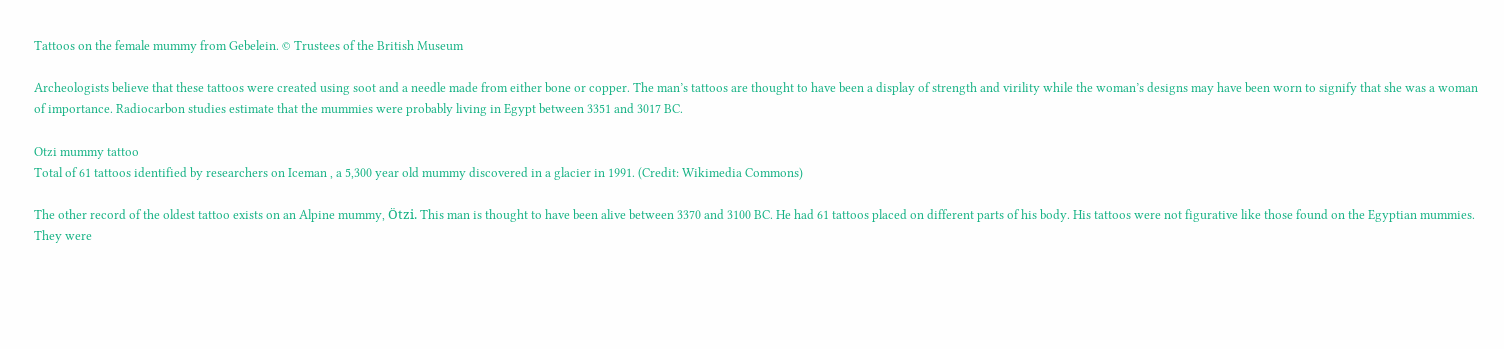Tattoos on the female mummy from Gebelein. © Trustees of the British Museum

Archeologists believe that these tattoos were created using soot and a needle made from either bone or copper. The man’s tattoos are thought to have been a display of strength and virility while the woman’s designs may have been worn to signify that she was a woman of importance. Radiocarbon studies estimate that the mummies were probably living in Egypt between 3351 and 3017 BC.

Otzi mummy tattoo
Total of 61 tattoos identified by researchers on Iceman , a 5,300 year old mummy discovered in a glacier in 1991. (Credit: Wikimedia Commons)

The other record of the oldest tattoo exists on an Alpine mummy, Ötzi. This man is thought to have been alive between 3370 and 3100 BC. He had 61 tattoos placed on different parts of his body. His tattoos were not figurative like those found on the Egyptian mummies. They were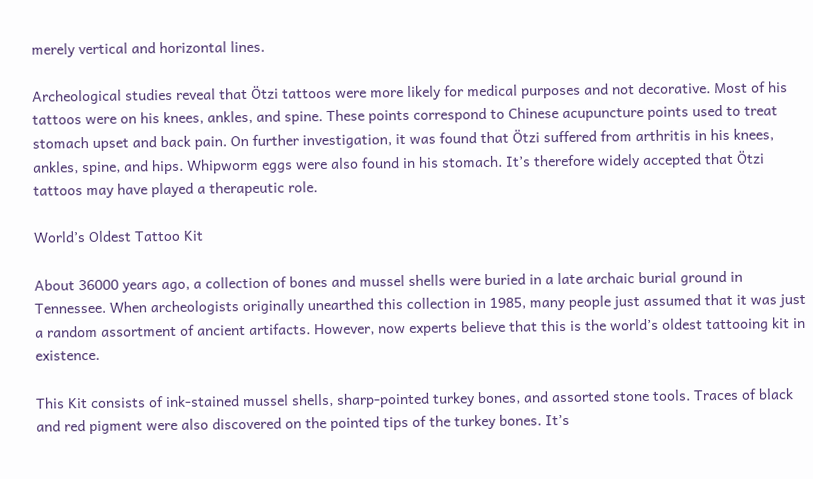merely vertical and horizontal lines.

Archeological studies reveal that Ötzi tattoos were more likely for medical purposes and not decorative. Most of his tattoos were on his knees, ankles, and spine. These points correspond to Chinese acupuncture points used to treat stomach upset and back pain. On further investigation, it was found that Ötzi suffered from arthritis in his knees, ankles, spine, and hips. Whipworm eggs were also found in his stomach. It’s therefore widely accepted that Ötzi tattoos may have played a therapeutic role.

World’s Oldest Tattoo Kit

About 36000 years ago, a collection of bones and mussel shells were buried in a late archaic burial ground in Tennessee. When archeologists originally unearthed this collection in 1985, many people just assumed that it was just a random assortment of ancient artifacts. However, now experts believe that this is the world’s oldest tattooing kit in existence.

This Kit consists of ink-stained mussel shells, sharp-pointed turkey bones, and assorted stone tools. Traces of black and red pigment were also discovered on the pointed tips of the turkey bones. It’s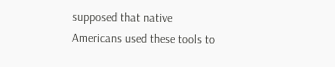supposed that native Americans used these tools to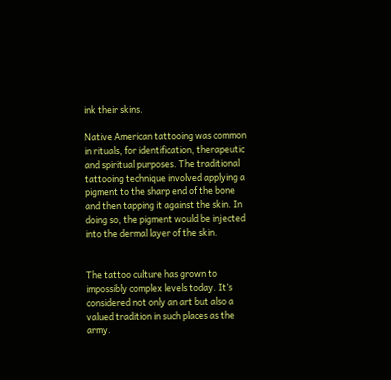ink their skins.

Native American tattooing was common in rituals, for identification, therapeutic and spiritual purposes. The traditional tattooing technique involved applying a pigment to the sharp end of the bone and then tapping it against the skin. In doing so, the pigment would be injected into the dermal layer of the skin.


The tattoo culture has grown to impossibly complex levels today. It’s considered not only an art but also a valued tradition in such places as the army.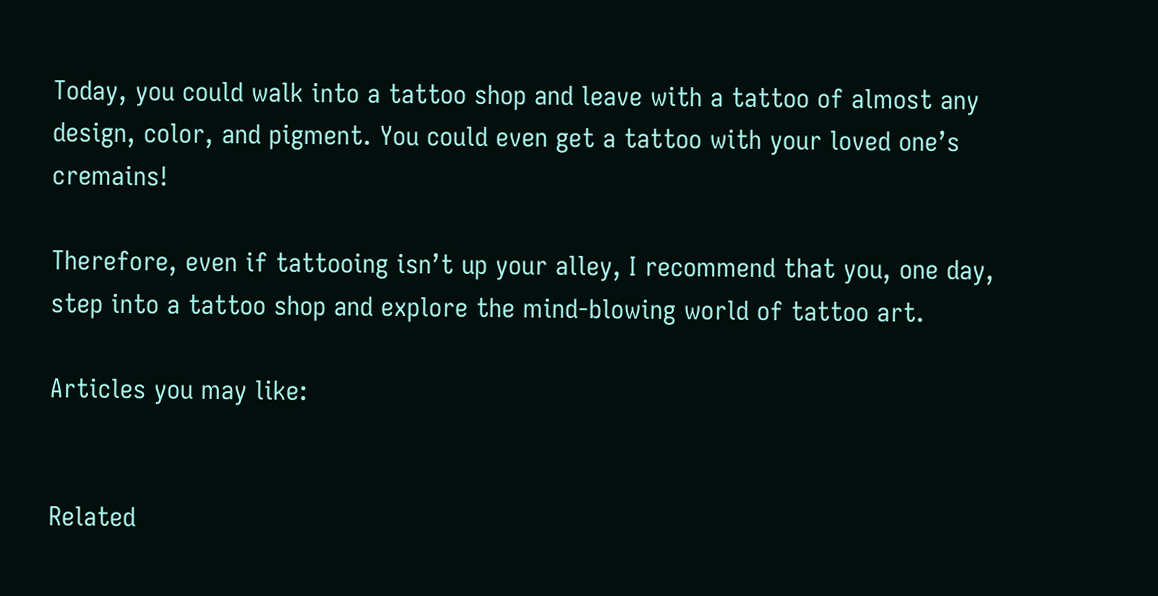Today, you could walk into a tattoo shop and leave with a tattoo of almost any design, color, and pigment. You could even get a tattoo with your loved one’s cremains!

Therefore, even if tattooing isn’t up your alley, I recommend that you, one day, step into a tattoo shop and explore the mind-blowing world of tattoo art.

Articles you may like:


Related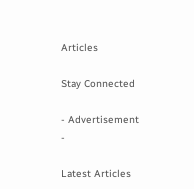Articles

Stay Connected

- Advertisement -

Latest Articles